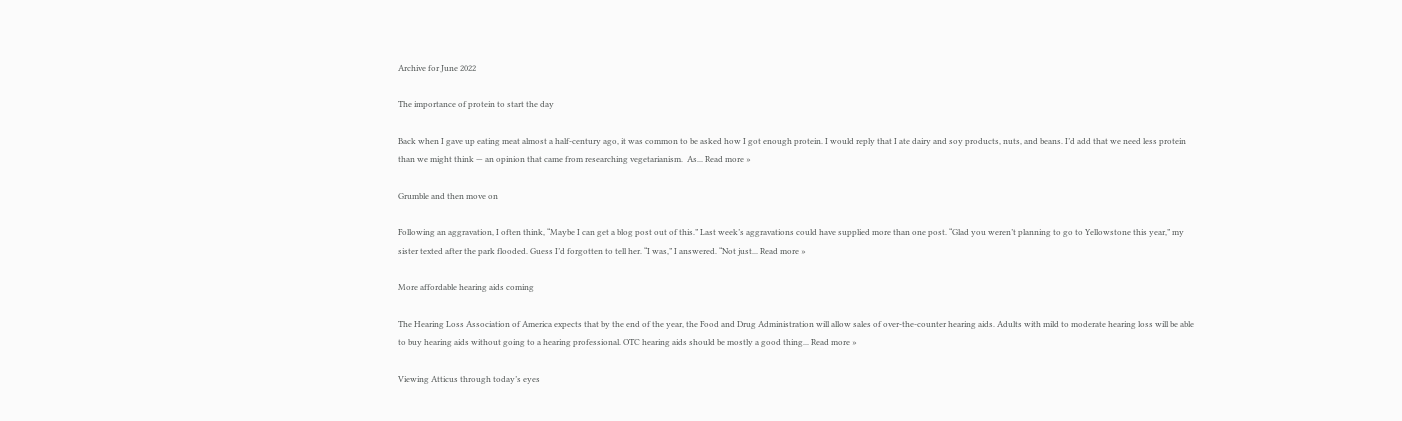Archive for June 2022

The importance of protein to start the day

Back when I gave up eating meat almost a half-century ago, it was common to be asked how I got enough protein. I would reply that I ate dairy and soy products, nuts, and beans. I’d add that we need less protein than we might think — an opinion that came from researching vegetarianism.  As... Read more »

Grumble and then move on

Following an aggravation, I often think, “Maybe I can get a blog post out of this.” Last week’s aggravations could have supplied more than one post. “Glad you weren’t planning to go to Yellowstone this year,” my sister texted after the park flooded. Guess I’d forgotten to tell her. “I was,” I answered. “Not just... Read more »

More affordable hearing aids coming

The Hearing Loss Association of America expects that by the end of the year, the Food and Drug Administration will allow sales of over-the-counter hearing aids. Adults with mild to moderate hearing loss will be able to buy hearing aids without going to a hearing professional. OTC hearing aids should be mostly a good thing... Read more »

Viewing Atticus through today’s eyes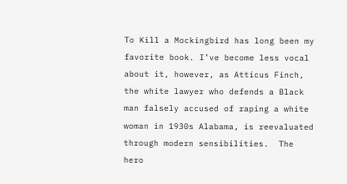To Kill a Mockingbird has long been my favorite book. I’ve become less vocal about it, however, as Atticus Finch, the white lawyer who defends a Black man falsely accused of raping a white woman in 1930s Alabama, is reevaluated through modern sensibilities.  The hero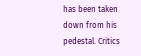has been taken down from his pedestal. Critics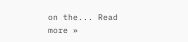on the... Read more »